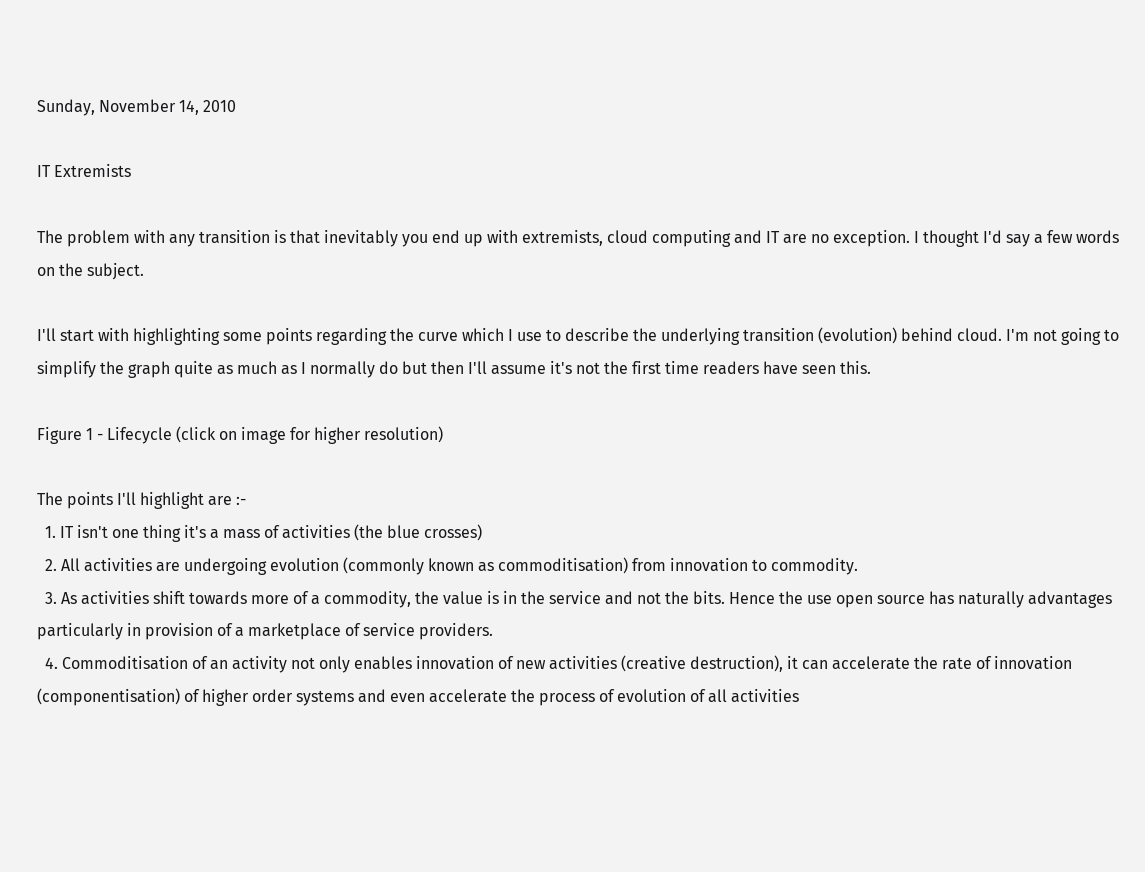Sunday, November 14, 2010

IT Extremists

The problem with any transition is that inevitably you end up with extremists, cloud computing and IT are no exception. I thought I'd say a few words on the subject.

I'll start with highlighting some points regarding the curve which I use to describe the underlying transition (evolution) behind cloud. I'm not going to simplify the graph quite as much as I normally do but then I'll assume it's not the first time readers have seen this.

Figure 1 - Lifecycle (click on image for higher resolution)

The points I'll highlight are :-
  1. IT isn't one thing it's a mass of activities (the blue crosses)
  2. All activities are undergoing evolution (commonly known as commoditisation) from innovation to commodity.
  3. As activities shift towards more of a commodity, the value is in the service and not the bits. Hence the use open source has naturally advantages particularly in provision of a marketplace of service providers.
  4. Commoditisation of an activity not only enables innovation of new activities (creative destruction), it can accelerate the rate of innovation (componentisation) of higher order systems and even accelerate the process of evolution of all activities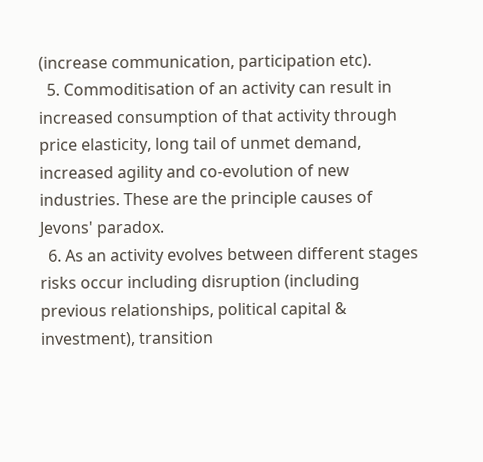(increase communication, participation etc).
  5. Commoditisation of an activity can result in increased consumption of that activity through price elasticity, long tail of unmet demand, increased agility and co-evolution of new industries. These are the principle causes of Jevons' paradox.
  6. As an activity evolves between different stages risks occur including disruption (including previous relationships, political capital & investment), transition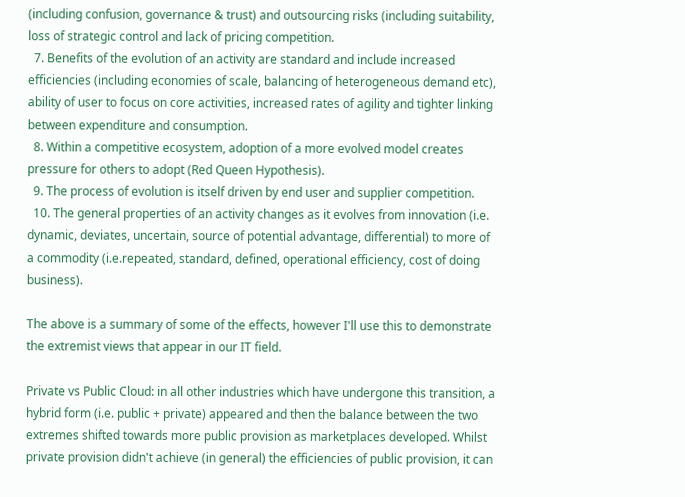(including confusion, governance & trust) and outsourcing risks (including suitability, loss of strategic control and lack of pricing competition.
  7. Benefits of the evolution of an activity are standard and include increased efficiencies (including economies of scale, balancing of heterogeneous demand etc), ability of user to focus on core activities, increased rates of agility and tighter linking between expenditure and consumption.
  8. Within a competitive ecosystem, adoption of a more evolved model creates pressure for others to adopt (Red Queen Hypothesis).
  9. The process of evolution is itself driven by end user and supplier competition.
  10. The general properties of an activity changes as it evolves from innovation (i.e. dynamic, deviates, uncertain, source of potential advantage, differential) to more of a commodity (i.e.repeated, standard, defined, operational efficiency, cost of doing business).

The above is a summary of some of the effects, however I'll use this to demonstrate the extremist views that appear in our IT field.

Private vs Public Cloud: in all other industries which have undergone this transition, a hybrid form (i.e. public + private) appeared and then the balance between the two extremes shifted towards more public provision as marketplaces developed. Whilst private provision didn't achieve (in general) the efficiencies of public provision, it can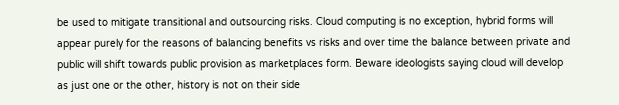be used to mitigate transitional and outsourcing risks. Cloud computing is no exception, hybrid forms will appear purely for the reasons of balancing benefits vs risks and over time the balance between private and public will shift towards public provision as marketplaces form. Beware ideologists saying cloud will develop as just one or the other, history is not on their side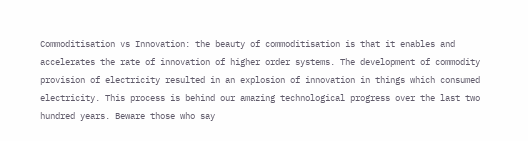Commoditisation vs Innovation: the beauty of commoditisation is that it enables and accelerates the rate of innovation of higher order systems. The development of commodity provision of electricity resulted in an explosion of innovation in things which consumed electricity. This process is behind our amazing technological progress over the last two hundred years. Beware those who say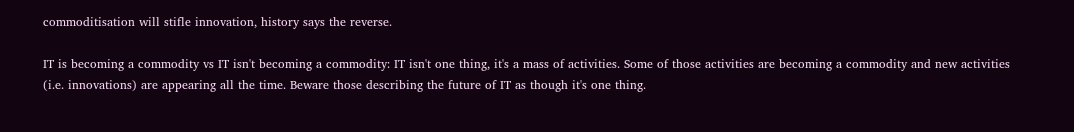commoditisation will stifle innovation, history says the reverse.

IT is becoming a commodity vs IT isn't becoming a commodity: IT isn't one thing, it's a mass of activities. Some of those activities are becoming a commodity and new activities (i.e. innovations) are appearing all the time. Beware those describing the future of IT as though it's one thing.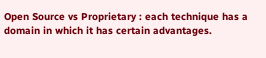Open Source vs Proprietary : each technique has a domain in which it has certain advantages.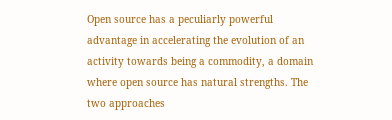Open source has a peculiarly powerful advantage in accelerating the evolution of an activity towards being a commodity, a domain where open source has natural strengths. The two approaches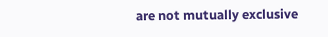are not mutually exclusive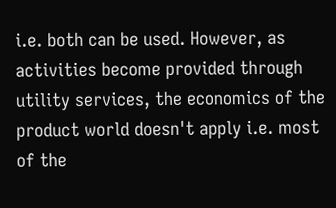i.e. both can be used. However, as activities become provided through utility services, the economics of the product world doesn't apply i.e. most of the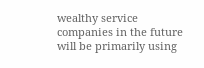wealthy service companies in the future will be primarily using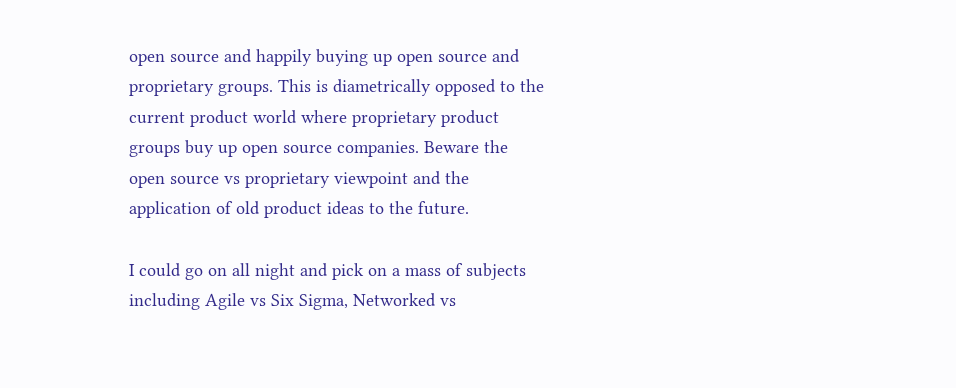open source and happily buying up open source and proprietary groups. This is diametrically opposed to the current product world where proprietary product groups buy up open source companies. Beware the open source vs proprietary viewpoint and the application of old product ideas to the future.

I could go on all night and pick on a mass of subjects including Agile vs Six Sigma, Networked vs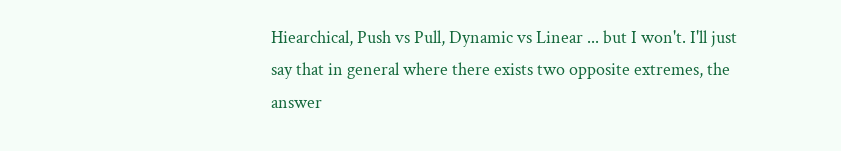Hiearchical, Push vs Pull, Dynamic vs Linear ... but I won't. I'll just say that in general where there exists two opposite extremes, the answer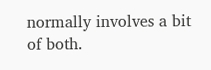normally involves a bit of both.